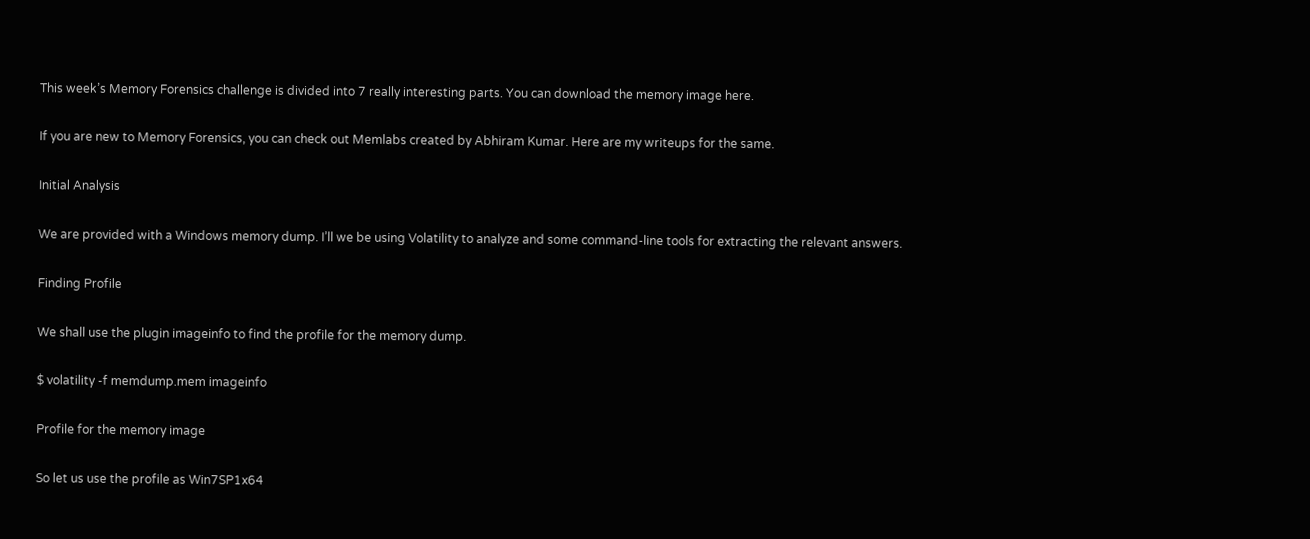This week’s Memory Forensics challenge is divided into 7 really interesting parts. You can download the memory image here.

If you are new to Memory Forensics, you can check out Memlabs created by Abhiram Kumar. Here are my writeups for the same.

Initial Analysis

We are provided with a Windows memory dump. I’ll we be using Volatility to analyze and some command-line tools for extracting the relevant answers.

Finding Profile

We shall use the plugin imageinfo to find the profile for the memory dump.

$ volatility -f memdump.mem imageinfo

Profile for the memory image

So let us use the profile as Win7SP1x64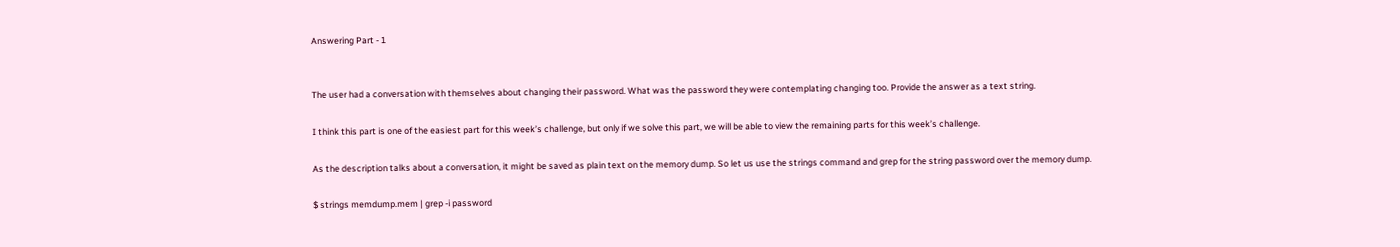Answering Part - 1


The user had a conversation with themselves about changing their password. What was the password they were contemplating changing too. Provide the answer as a text string.

I think this part is one of the easiest part for this week’s challenge, but only if we solve this part, we will be able to view the remaining parts for this week’s challenge.

As the description talks about a conversation, it might be saved as plain text on the memory dump. So let us use the strings command and grep for the string password over the memory dump.

$ strings memdump.mem | grep -i password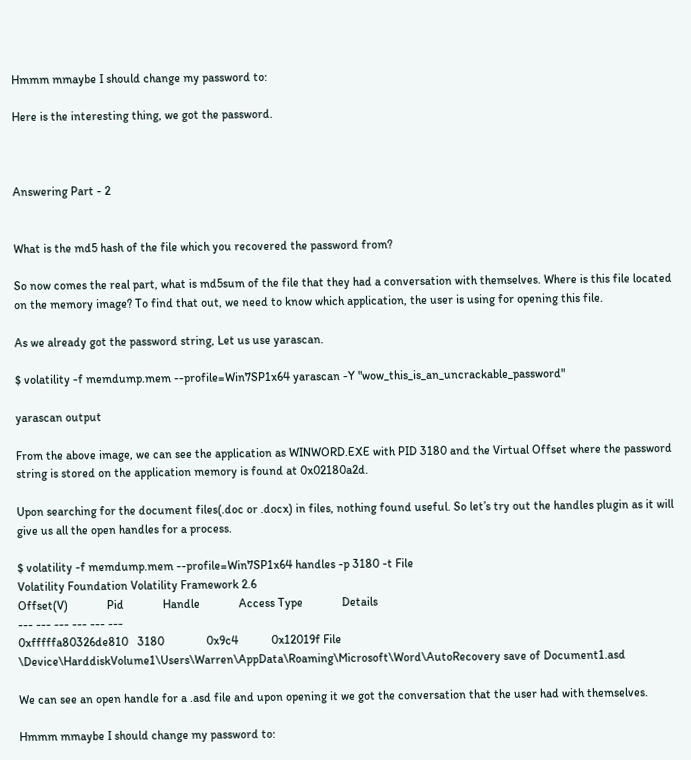Hmmm mmaybe I should change my password to:

Here is the interesting thing, we got the password.



Answering Part - 2


What is the md5 hash of the file which you recovered the password from?

So now comes the real part, what is md5sum of the file that they had a conversation with themselves. Where is this file located on the memory image? To find that out, we need to know which application, the user is using for opening this file.

As we already got the password string, Let us use yarascan.

$ volatility -f memdump.mem --profile=Win7SP1x64 yarascan -Y "wow_this_is_an_uncrackable_password"

yarascan output

From the above image, we can see the application as WINWORD.EXE with PID 3180 and the Virtual Offset where the password string is stored on the application memory is found at 0x02180a2d.

Upon searching for the document files(.doc or .docx) in files, nothing found useful. So let’s try out the handles plugin as it will give us all the open handles for a process.

$ volatility -f memdump.mem --profile=Win7SP1x64 handles -p 3180 -t File
Volatility Foundation Volatility Framework 2.6
Offset(V)             Pid             Handle             Access Type             Details
--- --- --- --- --- ---
0xfffffa80326de810   3180              0x9c4           0x12019f File             \Device\HarddiskVolume1\Users\Warren\AppData\Roaming\Microsoft\Word\AutoRecovery save of Document1.asd

We can see an open handle for a .asd file and upon opening it we got the conversation that the user had with themselves.

Hmmm mmaybe I should change my password to: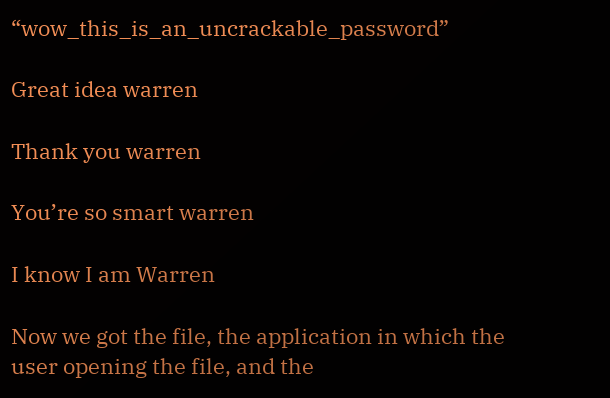“wow_this_is_an_uncrackable_password”

Great idea warren

Thank you warren

You’re so smart warren

I know I am Warren

Now we got the file, the application in which the user opening the file, and the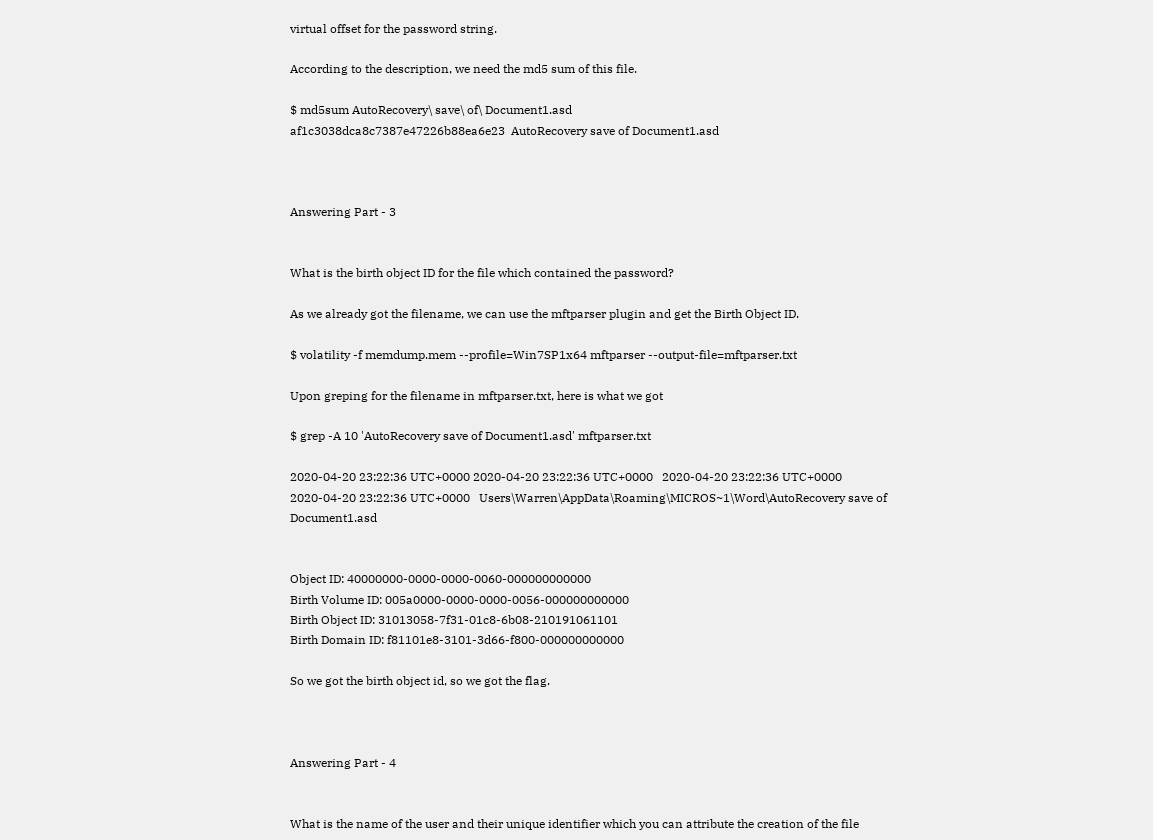virtual offset for the password string.

According to the description, we need the md5 sum of this file.

$ md5sum AutoRecovery\ save\ of\ Document1.asd
af1c3038dca8c7387e47226b88ea6e23  AutoRecovery save of Document1.asd



Answering Part - 3


What is the birth object ID for the file which contained the password?

As we already got the filename, we can use the mftparser plugin and get the Birth Object ID.

$ volatility -f memdump.mem --profile=Win7SP1x64 mftparser --output-file=mftparser.txt

Upon greping for the filename in mftparser.txt, here is what we got

$ grep -A 10 'AutoRecovery save of Document1.asd' mftparser.txt

2020-04-20 23:22:36 UTC+0000 2020-04-20 23:22:36 UTC+0000   2020-04-20 23:22:36 UTC+0000   2020-04-20 23:22:36 UTC+0000   Users\Warren\AppData\Roaming\MICROS~1\Word\AutoRecovery save of Document1.asd


Object ID: 40000000-0000-0000-0060-000000000000
Birth Volume ID: 005a0000-0000-0000-0056-000000000000
Birth Object ID: 31013058-7f31-01c8-6b08-210191061101
Birth Domain ID: f81101e8-3101-3d66-f800-000000000000

So we got the birth object id, so we got the flag.



Answering Part - 4


What is the name of the user and their unique identifier which you can attribute the creation of the file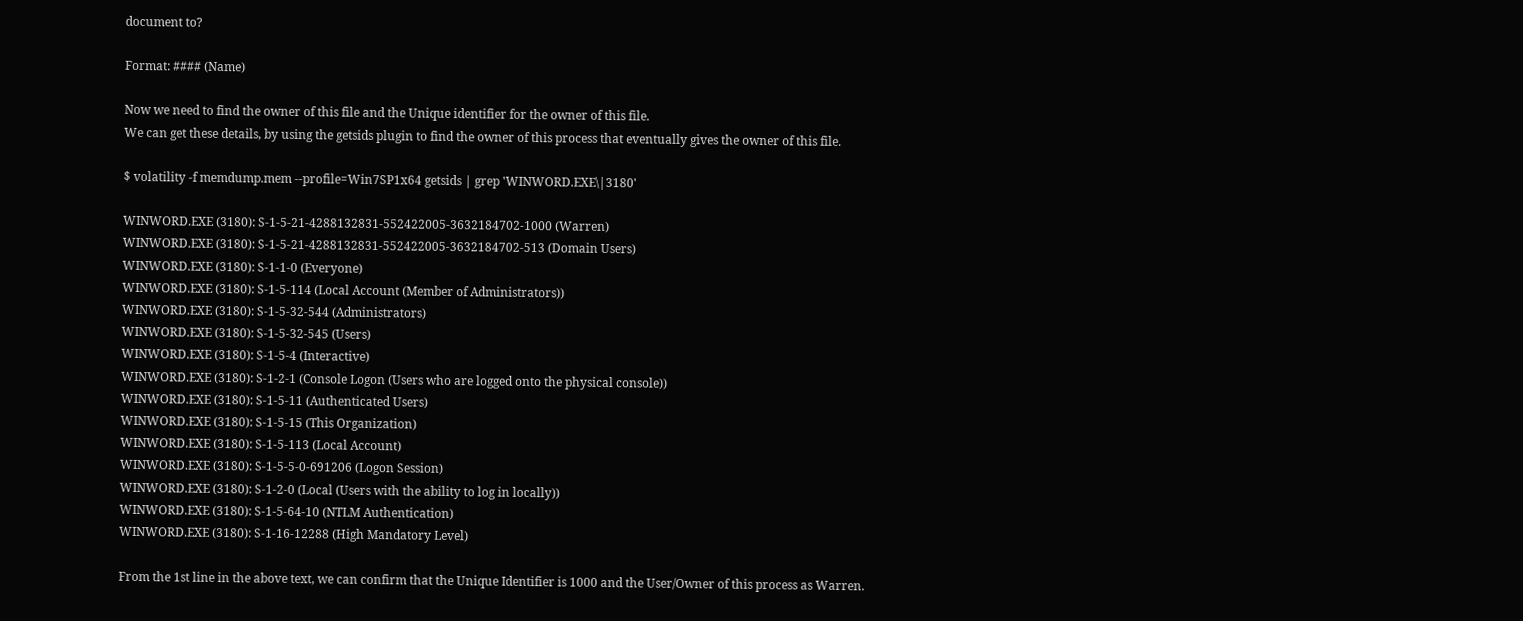document to?

Format: #### (Name)

Now we need to find the owner of this file and the Unique identifier for the owner of this file.
We can get these details, by using the getsids plugin to find the owner of this process that eventually gives the owner of this file.

$ volatility -f memdump.mem --profile=Win7SP1x64 getsids | grep 'WINWORD.EXE\|3180'

WINWORD.EXE (3180): S-1-5-21-4288132831-552422005-3632184702-1000 (Warren)
WINWORD.EXE (3180): S-1-5-21-4288132831-552422005-3632184702-513 (Domain Users)
WINWORD.EXE (3180): S-1-1-0 (Everyone)
WINWORD.EXE (3180): S-1-5-114 (Local Account (Member of Administrators))
WINWORD.EXE (3180): S-1-5-32-544 (Administrators)
WINWORD.EXE (3180): S-1-5-32-545 (Users)
WINWORD.EXE (3180): S-1-5-4 (Interactive)
WINWORD.EXE (3180): S-1-2-1 (Console Logon (Users who are logged onto the physical console))
WINWORD.EXE (3180): S-1-5-11 (Authenticated Users)
WINWORD.EXE (3180): S-1-5-15 (This Organization)
WINWORD.EXE (3180): S-1-5-113 (Local Account)
WINWORD.EXE (3180): S-1-5-5-0-691206 (Logon Session)
WINWORD.EXE (3180): S-1-2-0 (Local (Users with the ability to log in locally))
WINWORD.EXE (3180): S-1-5-64-10 (NTLM Authentication)
WINWORD.EXE (3180): S-1-16-12288 (High Mandatory Level)

From the 1st line in the above text, we can confirm that the Unique Identifier is 1000 and the User/Owner of this process as Warren.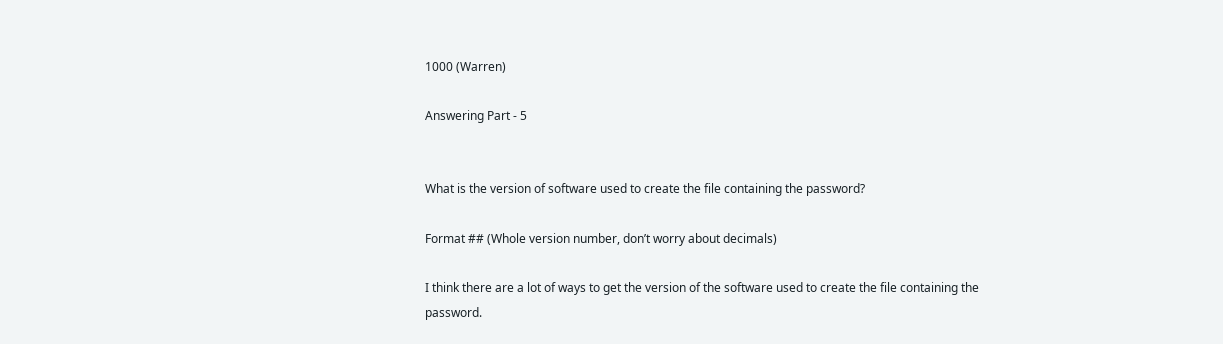1000 (Warren)

Answering Part - 5


What is the version of software used to create the file containing the password?

Format ## (Whole version number, don’t worry about decimals)

I think there are a lot of ways to get the version of the software used to create the file containing the password.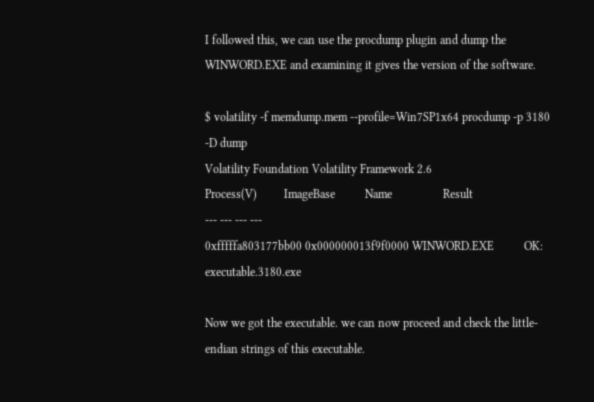I followed this, we can use the procdump plugin and dump the WINWORD.EXE and examining it gives the version of the software.

$ volatility -f memdump.mem --profile=Win7SP1x64 procdump -p 3180 -D dump
Volatility Foundation Volatility Framework 2.6
Process(V)         ImageBase          Name                 Result
--- --- --- ---
0xfffffa803177bb00 0x000000013f9f0000 WINWORD.EXE          OK: executable.3180.exe

Now we got the executable. we can now proceed and check the little-endian strings of this executable.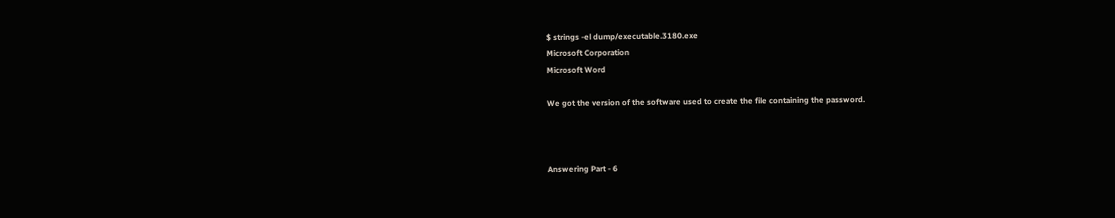$ strings -el dump/executable.3180.exe
Microsoft Corporation
Microsoft Word

We got the version of the software used to create the file containing the password.



Answering Part - 6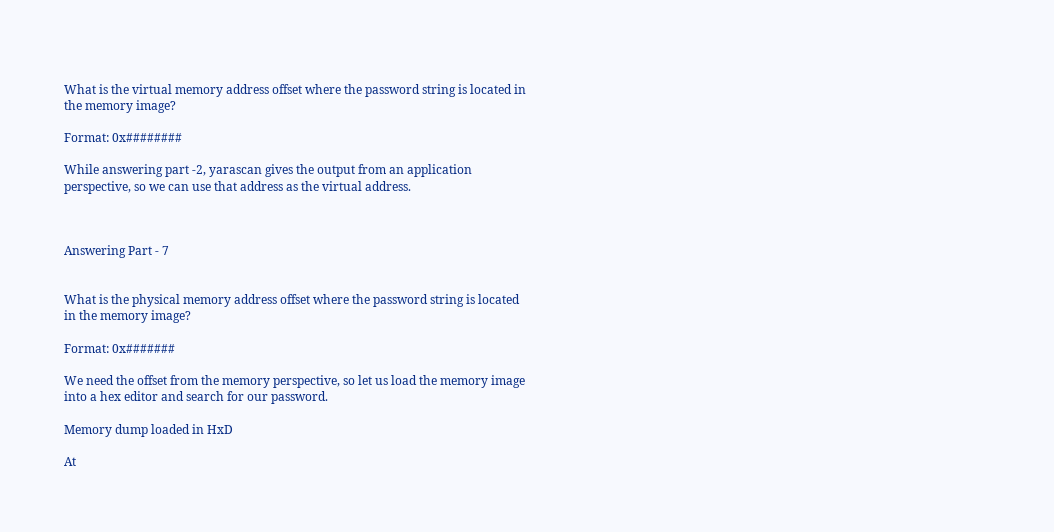What is the virtual memory address offset where the password string is located in the memory image?

Format: 0x########

While answering part -2, yarascan gives the output from an application perspective, so we can use that address as the virtual address.



Answering Part - 7


What is the physical memory address offset where the password string is located in the memory image?

Format: 0x#######

We need the offset from the memory perspective, so let us load the memory image into a hex editor and search for our password.

Memory dump loaded in HxD

At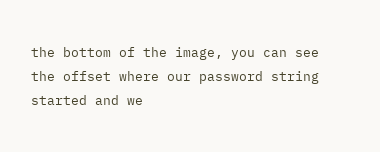the bottom of the image, you can see the offset where our password string started and we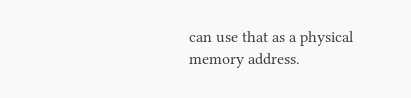can use that as a physical memory address.